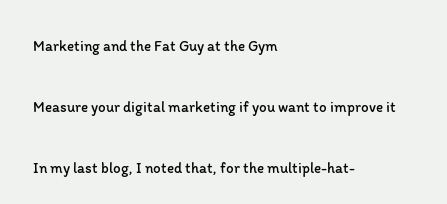Marketing and the Fat Guy at the Gym

Measure your digital marketing if you want to improve it

In my last blog, I noted that, for the multiple-hat-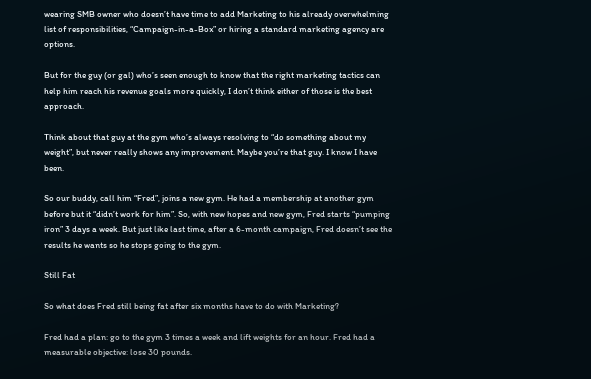wearing SMB owner who doesn’t have time to add Marketing to his already overwhelming list of responsibilities, “Campaign-in-a-Box” or hiring a standard marketing agency are options.

But for the guy (or gal) who’s seen enough to know that the right marketing tactics can help him reach his revenue goals more quickly, I don’t think either of those is the best approach.

Think about that guy at the gym who’s always resolving to “do something about my weight”, but never really shows any improvement. Maybe you’re that guy. I know I have been.

So our buddy, call him “Fred”, joins a new gym. He had a membership at another gym before but it “didn’t work for him”. So, with new hopes and new gym, Fred starts “pumping iron” 3 days a week. But just like last time, after a 6-month campaign, Fred doesn’t see the results he wants so he stops going to the gym.

Still Fat

So what does Fred still being fat after six months have to do with Marketing?

Fred had a plan: go to the gym 3 times a week and lift weights for an hour. Fred had a measurable objective: lose 30 pounds.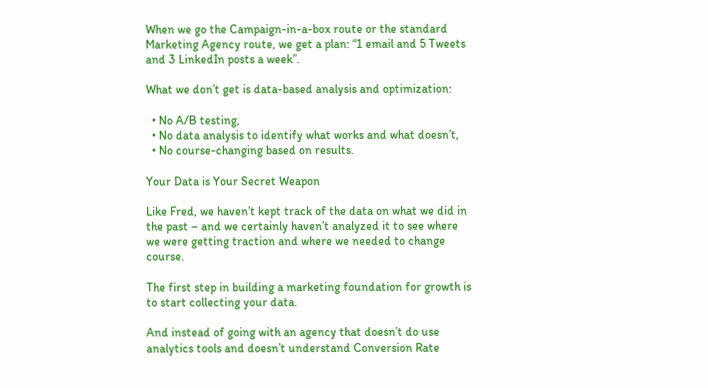When we go the Campaign-in-a-box route or the standard Marketing Agency route, we get a plan: “1 email and 5 Tweets and 3 LinkedIn posts a week”.

What we don’t get is data-based analysis and optimization:

  • No A/B testing,
  • No data analysis to identify what works and what doesn’t,
  • No course-changing based on results.

Your Data is Your Secret Weapon

Like Fred, we haven’t kept track of the data on what we did in the past – and we certainly haven’t analyzed it to see where we were getting traction and where we needed to change course.

The first step in building a marketing foundation for growth is to start collecting your data.

And instead of going with an agency that doesn’t do use analytics tools and doesn’t understand Conversion Rate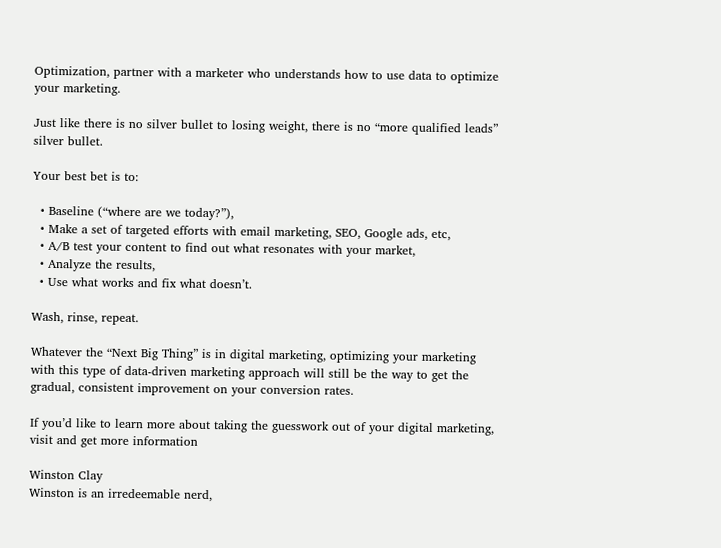Optimization, partner with a marketer who understands how to use data to optimize your marketing.

Just like there is no silver bullet to losing weight, there is no “more qualified leads” silver bullet.

Your best bet is to:

  • Baseline (“where are we today?”),
  • Make a set of targeted efforts with email marketing, SEO, Google ads, etc,
  • A/B test your content to find out what resonates with your market,
  • Analyze the results,
  • Use what works and fix what doesn’t.

Wash, rinse, repeat.

Whatever the “Next Big Thing” is in digital marketing, optimizing your marketing with this type of data-driven marketing approach will still be the way to get the gradual, consistent improvement on your conversion rates.

If you’d like to learn more about taking the guesswork out of your digital marketing, visit and get more information

Winston Clay
Winston is an irredeemable nerd,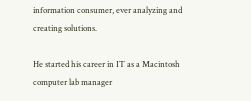information consumer, ever analyzing and creating solutions.

He started his career in IT as a Macintosh computer lab manager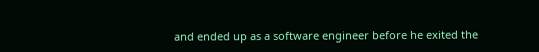and ended up as a software engineer before he exited the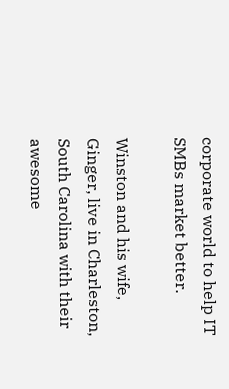corporate world to help IT SMBs market better.

Winston and his wife, Ginger, live in Charleston, South Carolina with their awesome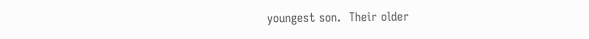youngest son.  Their older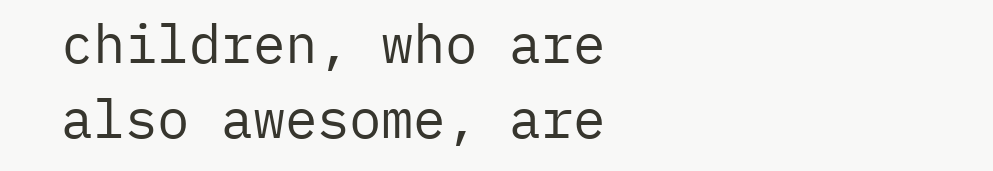children, who are also awesome, are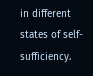in different states of self-sufficiency.